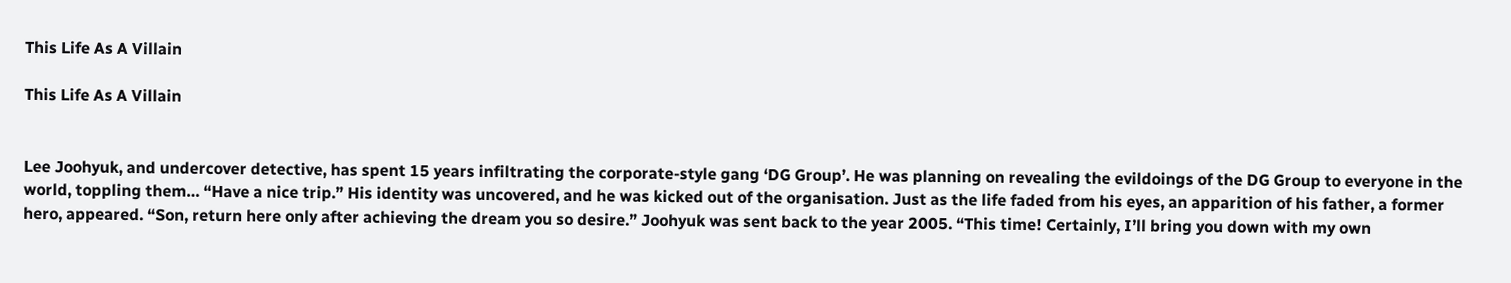This Life As A Villain

This Life As A Villain


Lee Joohyuk, and undercover detective, has spent 15 years infiltrating the corporate-style gang ‘DG Group’. He was planning on revealing the evildoings of the DG Group to everyone in the world, toppling them… “Have a nice trip.” His identity was uncovered, and he was kicked out of the organisation. Just as the life faded from his eyes, an apparition of his father, a former hero, appeared. “Son, return here only after achieving the dream you so desire.” Joohyuk was sent back to the year 2005. “This time! Certainly, I’ll bring you down with my own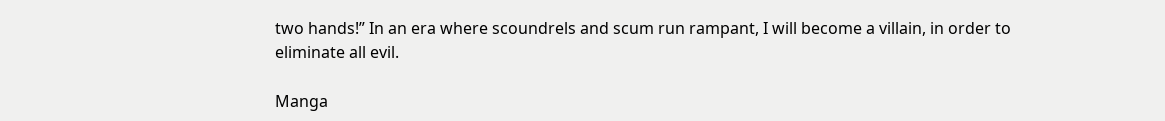two hands!” In an era where scoundrels and scum run rampant, I will become a villain, in order to eliminate all evil.

Manga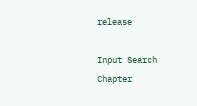release

Input Search Chapter